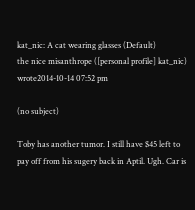kat_nic: A cat wearing glasses (Default)
the nice misanthrope ([personal profile] kat_nic) wrote2014-10-14 07:52 pm

(no subject)

Toby has another tumor. I still have $45 left to pay off from his sugery back in Aptil. Ugh. Car is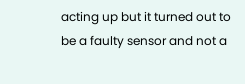acting up but it turned out to be a faulty sensor and not a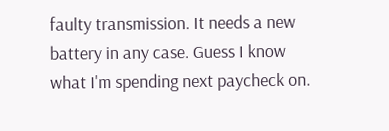faulty transmission. It needs a new battery in any case. Guess I know what I'm spending next paycheck on.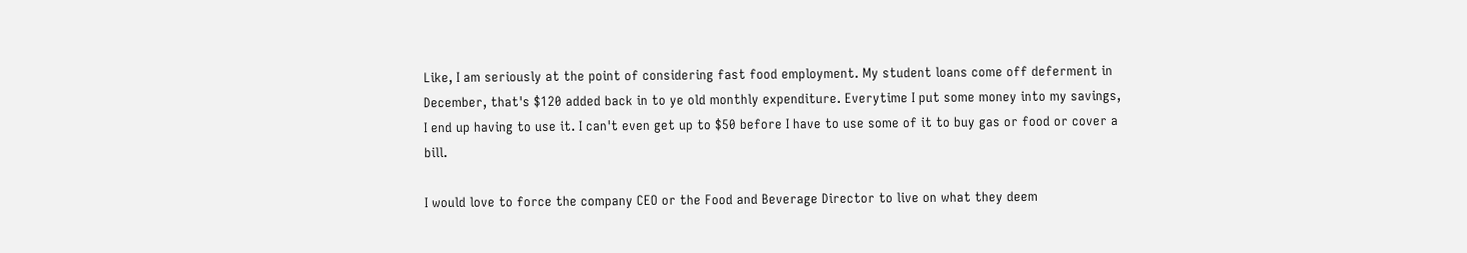Like, I am seriously at the point of considering fast food employment. My student loans come off deferment in December, that's $120 added back in to ye old monthly expenditure. Everytime I put some money into my savings, I end up having to use it. I can't even get up to $50 before I have to use some of it to buy gas or food or cover a bill.

I would love to force the company CEO or the Food and Beverage Director to live on what they deem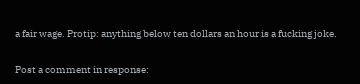a fair wage. Protip: anything below ten dollars an hour is a fucking joke.

Post a comment in response: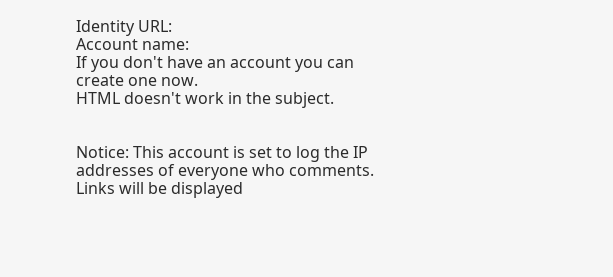Identity URL:
Account name:
If you don't have an account you can create one now.
HTML doesn't work in the subject.


Notice: This account is set to log the IP addresses of everyone who comments.
Links will be displayed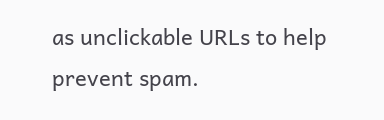as unclickable URLs to help prevent spam.